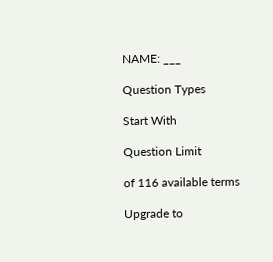NAME: ___

Question Types

Start With

Question Limit

of 116 available terms

Upgrade to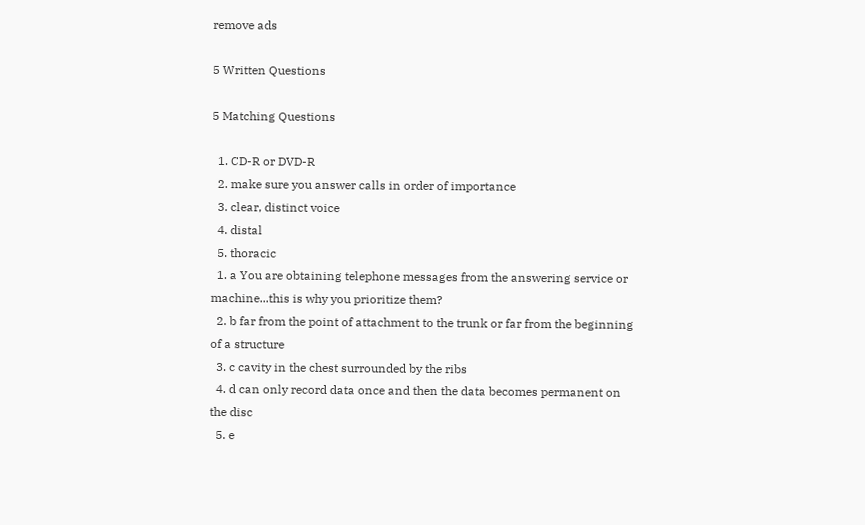remove ads

5 Written Questions

5 Matching Questions

  1. CD-R or DVD-R
  2. make sure you answer calls in order of importance
  3. clear, distinct voice
  4. distal
  5. thoracic
  1. a You are obtaining telephone messages from the answering service or machine...this is why you prioritize them?
  2. b far from the point of attachment to the trunk or far from the beginning of a structure
  3. c cavity in the chest surrounded by the ribs
  4. d can only record data once and then the data becomes permanent on the disc
  5. e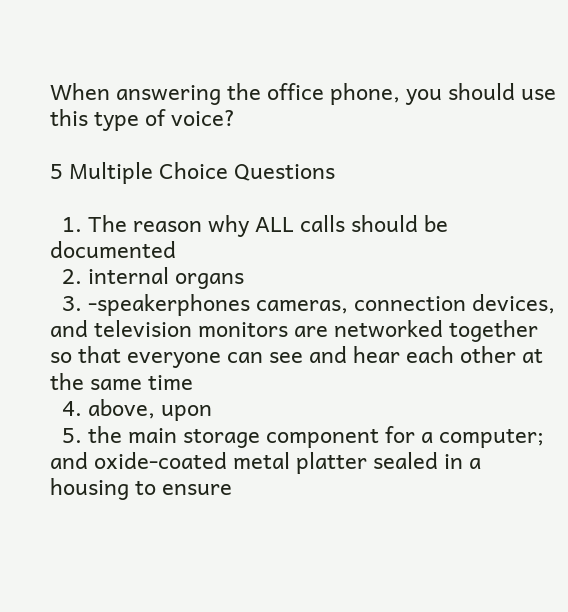When answering the office phone, you should use this type of voice?

5 Multiple Choice Questions

  1. The reason why ALL calls should be documented
  2. internal organs
  3. -speakerphones cameras, connection devices, and television monitors are networked together so that everyone can see and hear each other at the same time
  4. above, upon
  5. the main storage component for a computer; and oxide-coated metal platter sealed in a housing to ensure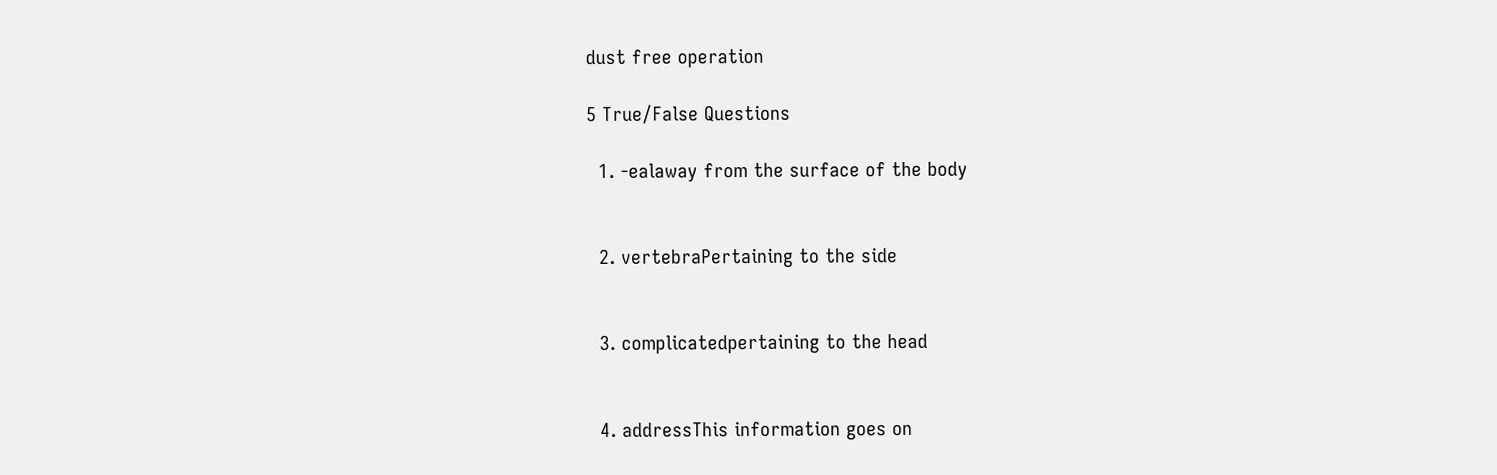dust free operation

5 True/False Questions

  1. -ealaway from the surface of the body


  2. vertebraPertaining to the side


  3. complicatedpertaining to the head


  4. addressThis information goes on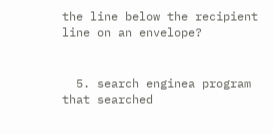the line below the recipient line on an envelope?


  5. search enginea program that searched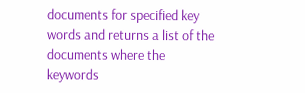documents for specified key words and returns a list of the documents where the keywords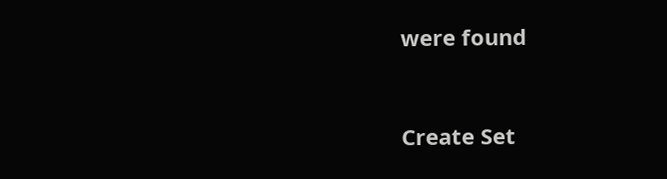were found


Create Set